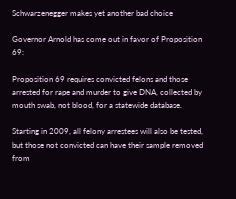Schwarzenegger makes yet another bad choice

Governor Arnold has come out in favor of Proposition 69:

Proposition 69 requires convicted felons and those arrested for rape and murder to give DNA, collected by mouth swab, not blood, for a statewide database.

Starting in 2009, all felony arrestees will also be tested, but those not convicted can have their sample removed from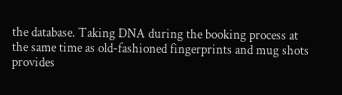the database. Taking DNA during the booking process at the same time as old-fashioned fingerprints and mug shots provides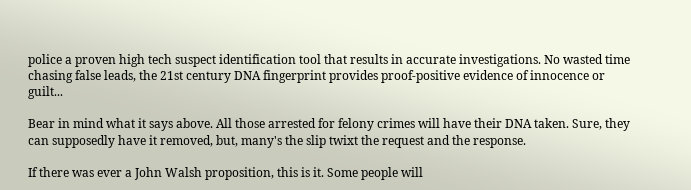police a proven high tech suspect identification tool that results in accurate investigations. No wasted time chasing false leads, the 21st century DNA fingerprint provides proof-positive evidence of innocence or guilt...

Bear in mind what it says above. All those arrested for felony crimes will have their DNA taken. Sure, they can supposedly have it removed, but, many's the slip twixt the request and the response.

If there was ever a John Walsh proposition, this is it. Some people will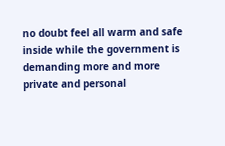no doubt feel all warm and safe inside while the government is demanding more and more private and personal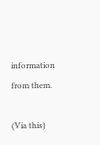information from them.

(Via this)